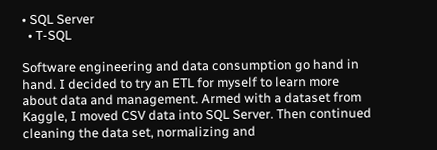• SQL Server
  • T-SQL

Software engineering and data consumption go hand in hand. I decided to try an ETL for myself to learn more about data and management. Armed with a dataset from Kaggle, I moved CSV data into SQL Server. Then continued cleaning the data set, normalizing and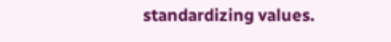standardizing values.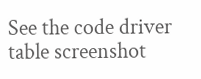See the code driver table screenshot